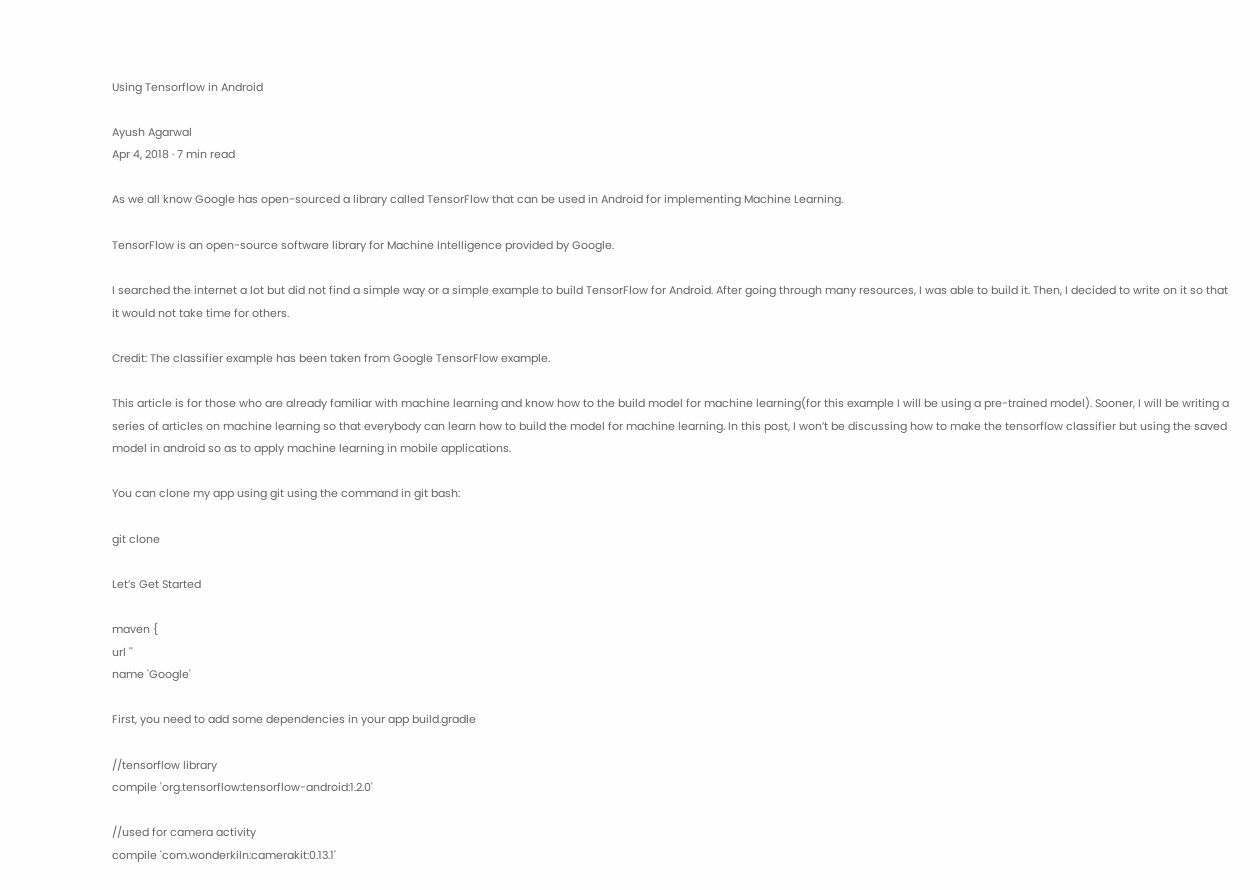Using Tensorflow in Android

Ayush Agarwal
Apr 4, 2018 · 7 min read

As we all know Google has open-sourced a library called TensorFlow that can be used in Android for implementing Machine Learning.

TensorFlow is an open-source software library for Machine Intelligence provided by Google.

I searched the internet a lot but did not find a simple way or a simple example to build TensorFlow for Android. After going through many resources, I was able to build it. Then, I decided to write on it so that it would not take time for others.

Credit: The classifier example has been taken from Google TensorFlow example.

This article is for those who are already familiar with machine learning and know how to the build model for machine learning(for this example I will be using a pre-trained model). Sooner, I will be writing a series of articles on machine learning so that everybody can learn how to build the model for machine learning. In this post, I won’t be discussing how to make the tensorflow classifier but using the saved model in android so as to apply machine learning in mobile applications.

You can clone my app using git using the command in git bash:

git clone

Let’s Get Started

maven {
url ''
name 'Google'

First, you need to add some dependencies in your app build.gradle

//tensorflow library
compile 'org.tensorflow:tensorflow-android:1.2.0'

//used for camera activity
compile 'com.wonderkiln:camerakit:0.13.1'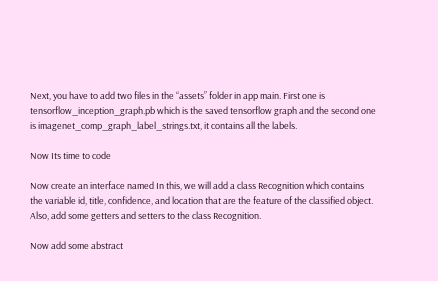Next, you have to add two files in the “assets” folder in app main. First one is tensorflow_inception_graph.pb which is the saved tensorflow graph and the second one is imagenet_comp_graph_label_strings.txt, it contains all the labels.

Now Its time to code

Now create an interface named In this, we will add a class Recognition which contains the variable id, title, confidence, and location that are the feature of the classified object. Also, add some getters and setters to the class Recognition.

Now add some abstract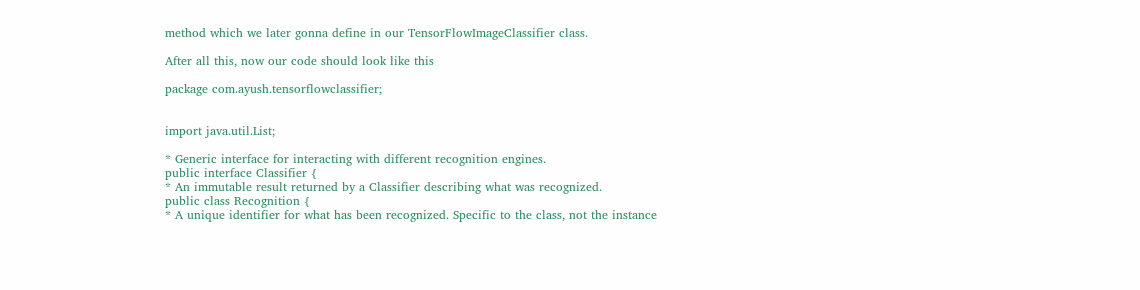method which we later gonna define in our TensorFlowImageClassifier class.

After all this, now our code should look like this

package com.ayush.tensorflowclassifier;


import java.util.List;

* Generic interface for interacting with different recognition engines.
public interface Classifier {
* An immutable result returned by a Classifier describing what was recognized.
public class Recognition {
* A unique identifier for what has been recognized. Specific to the class, not the instance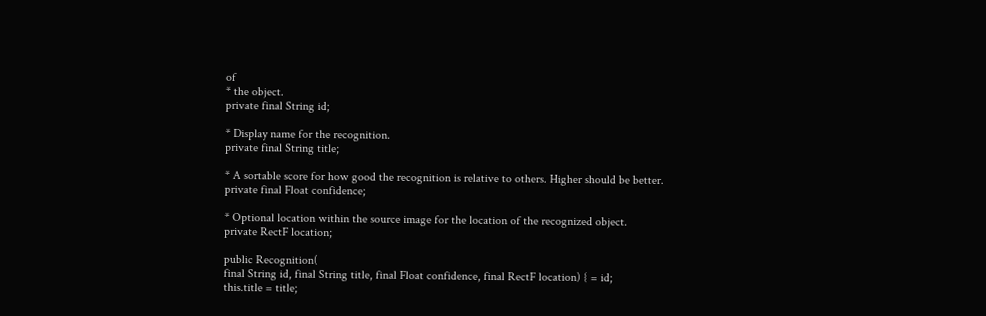of
* the object.
private final String id;

* Display name for the recognition.
private final String title;

* A sortable score for how good the recognition is relative to others. Higher should be better.
private final Float confidence;

* Optional location within the source image for the location of the recognized object.
private RectF location;

public Recognition(
final String id, final String title, final Float confidence, final RectF location) { = id;
this.title = title;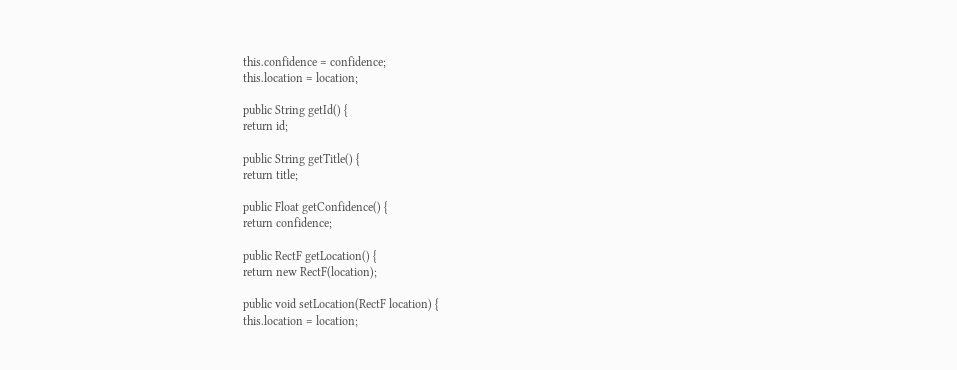this.confidence = confidence;
this.location = location;

public String getId() {
return id;

public String getTitle() {
return title;

public Float getConfidence() {
return confidence;

public RectF getLocation() {
return new RectF(location);

public void setLocation(RectF location) {
this.location = location;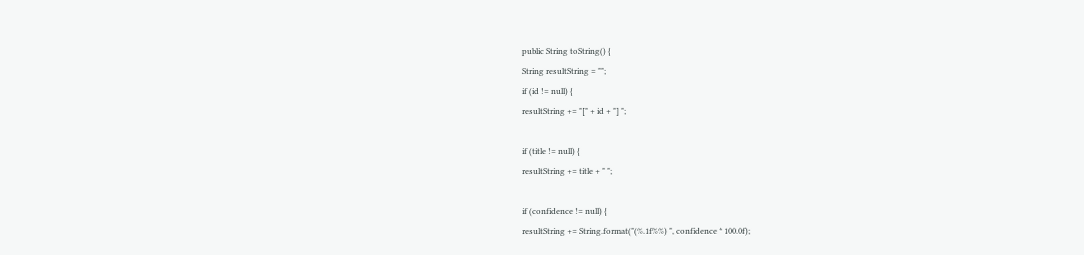public String toString() {
String resultString = "";
if (id != null) {
resultString += "[" + id + "] ";

if (title != null) {
resultString += title + " ";

if (confidence != null) {
resultString += String.format("(%.1f%%) ", confidence * 100.0f);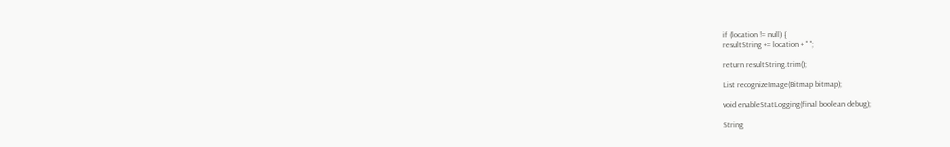if (location != null) {
resultString += location + " ";

return resultString.trim();

List recognizeImage(Bitmap bitmap);

void enableStatLogging(final boolean debug);

String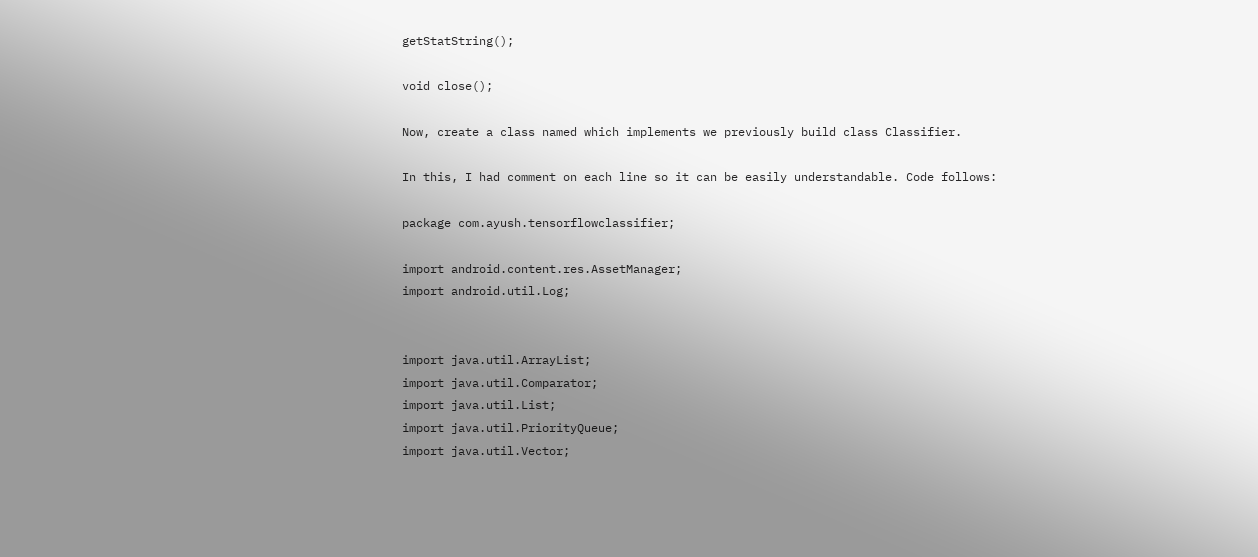getStatString();

void close();

Now, create a class named which implements we previously build class Classifier.

In this, I had comment on each line so it can be easily understandable. Code follows:

package com.ayush.tensorflowclassifier;

import android.content.res.AssetManager;
import android.util.Log;


import java.util.ArrayList;
import java.util.Comparator;
import java.util.List;
import java.util.PriorityQueue;
import java.util.Vector;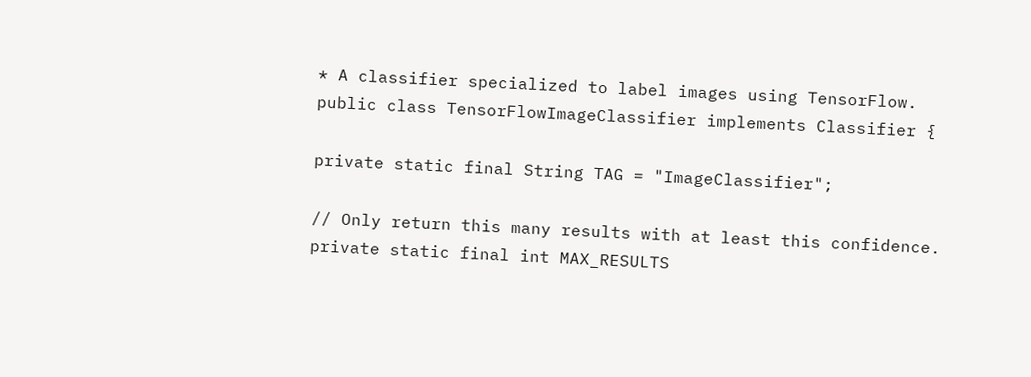* A classifier specialized to label images using TensorFlow.
public class TensorFlowImageClassifier implements Classifier {

private static final String TAG = "ImageClassifier";

// Only return this many results with at least this confidence.
private static final int MAX_RESULTS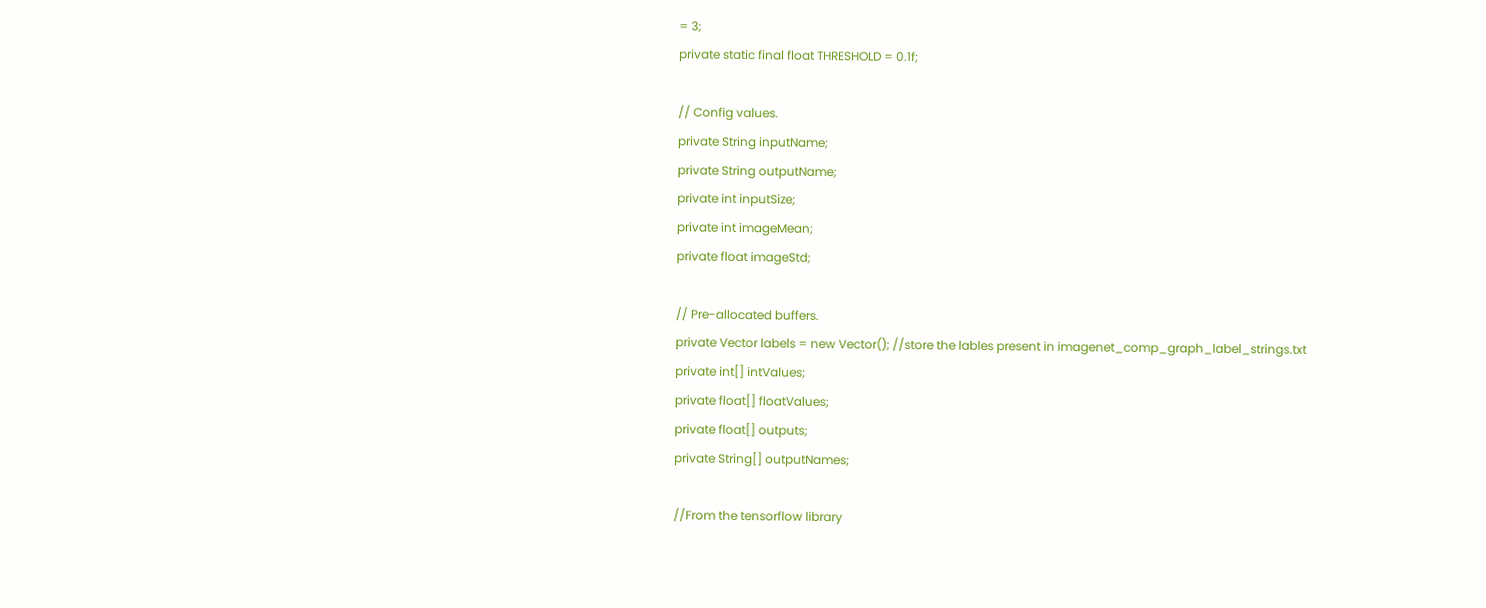= 3;
private static final float THRESHOLD = 0.1f;

// Config values.
private String inputName;
private String outputName;
private int inputSize;
private int imageMean;
private float imageStd;

// Pre-allocated buffers.
private Vector labels = new Vector(); //store the lables present in imagenet_comp_graph_label_strings.txt
private int[] intValues;
private float[] floatValues;
private float[] outputs;
private String[] outputNames;

//From the tensorflow library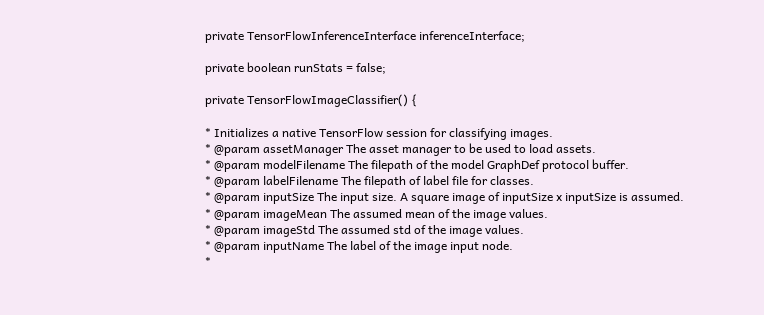private TensorFlowInferenceInterface inferenceInterface;

private boolean runStats = false;

private TensorFlowImageClassifier() {

* Initializes a native TensorFlow session for classifying images.
* @param assetManager The asset manager to be used to load assets.
* @param modelFilename The filepath of the model GraphDef protocol buffer.
* @param labelFilename The filepath of label file for classes.
* @param inputSize The input size. A square image of inputSize x inputSize is assumed.
* @param imageMean The assumed mean of the image values.
* @param imageStd The assumed std of the image values.
* @param inputName The label of the image input node.
*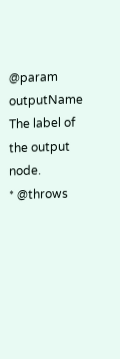@param outputName The label of the output node.
* @throws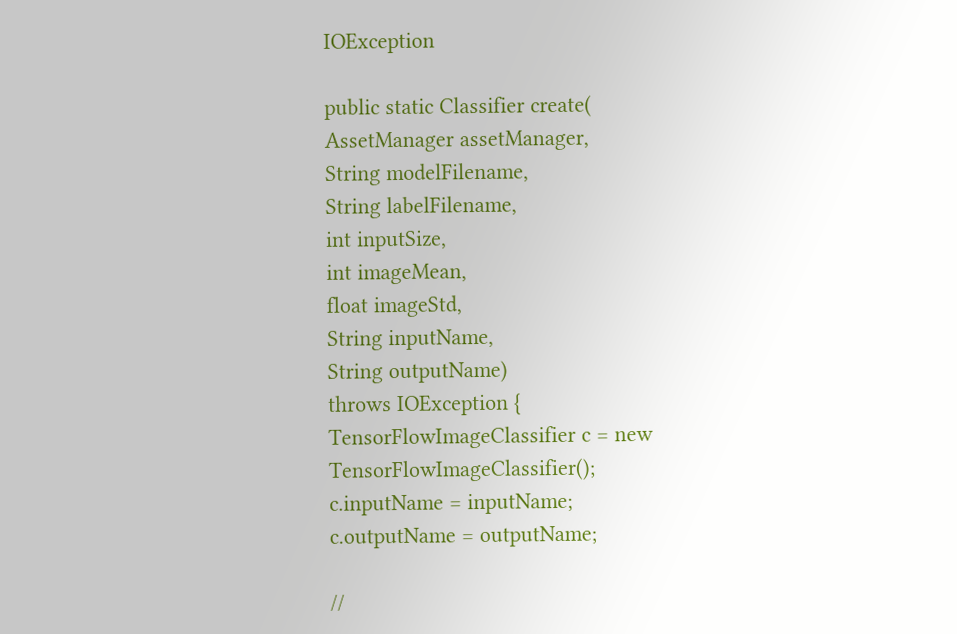IOException

public static Classifier create(
AssetManager assetManager,
String modelFilename,
String labelFilename,
int inputSize,
int imageMean,
float imageStd,
String inputName,
String outputName)
throws IOException {
TensorFlowImageClassifier c = new TensorFlowImageClassifier();
c.inputName = inputName;
c.outputName = outputName;

//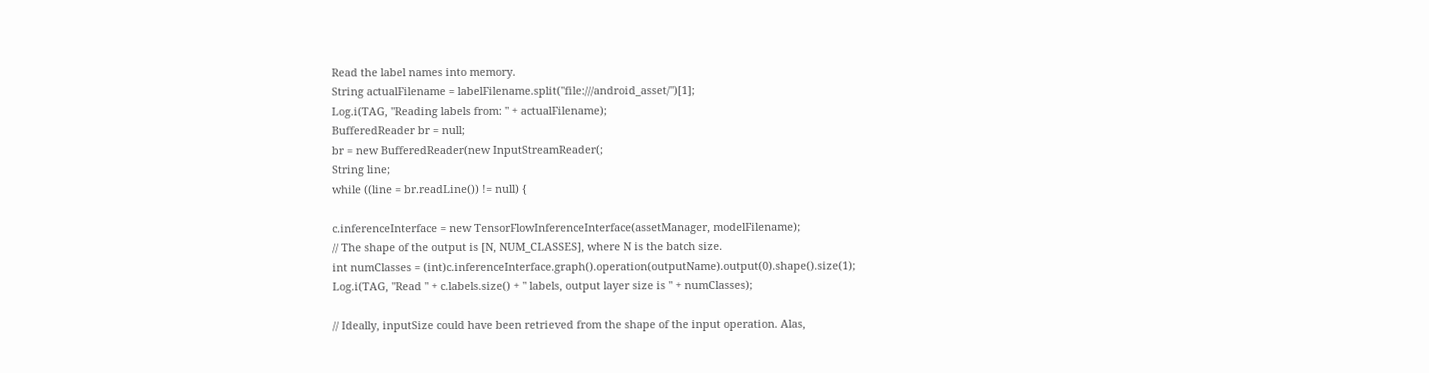Read the label names into memory.
String actualFilename = labelFilename.split("file:///android_asset/")[1];
Log.i(TAG, "Reading labels from: " + actualFilename);
BufferedReader br = null;
br = new BufferedReader(new InputStreamReader(;
String line;
while ((line = br.readLine()) != null) {

c.inferenceInterface = new TensorFlowInferenceInterface(assetManager, modelFilename);
// The shape of the output is [N, NUM_CLASSES], where N is the batch size.
int numClasses = (int)c.inferenceInterface.graph().operation(outputName).output(0).shape().size(1);
Log.i(TAG, "Read " + c.labels.size() + " labels, output layer size is " + numClasses);

// Ideally, inputSize could have been retrieved from the shape of the input operation. Alas,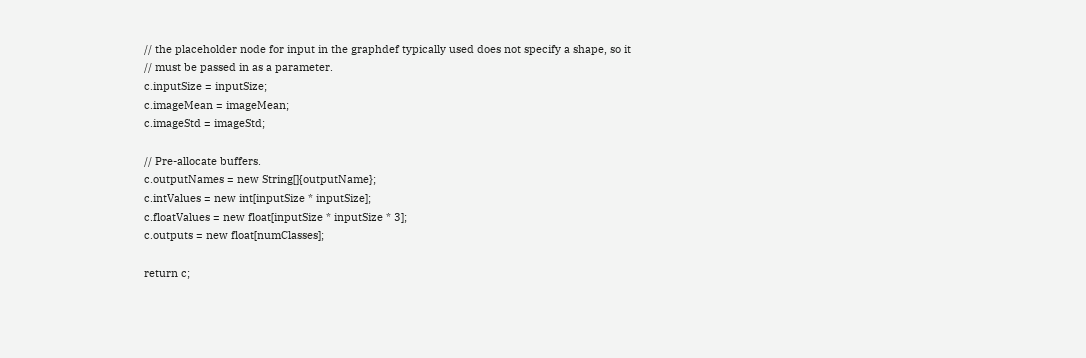// the placeholder node for input in the graphdef typically used does not specify a shape, so it
// must be passed in as a parameter.
c.inputSize = inputSize;
c.imageMean = imageMean;
c.imageStd = imageStd;

// Pre-allocate buffers.
c.outputNames = new String[]{outputName};
c.intValues = new int[inputSize * inputSize];
c.floatValues = new float[inputSize * inputSize * 3];
c.outputs = new float[numClasses];

return c;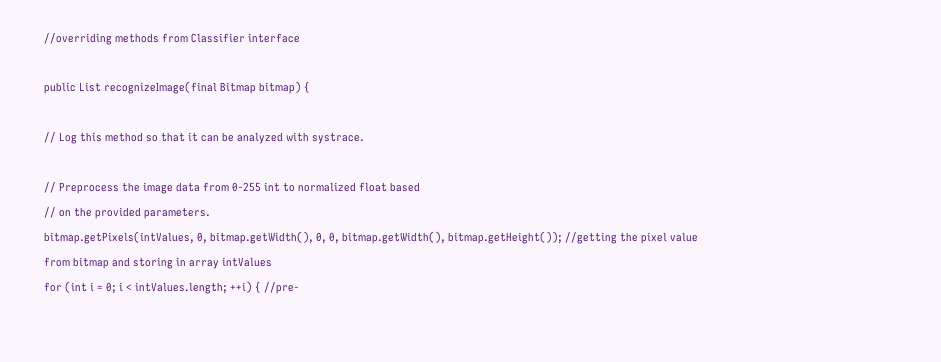//overriding methods from Classifier interface

public List recognizeImage(final Bitmap bitmap) {

// Log this method so that it can be analyzed with systrace.

// Preprocess the image data from 0-255 int to normalized float based
// on the provided parameters.
bitmap.getPixels(intValues, 0, bitmap.getWidth(), 0, 0, bitmap.getWidth(), bitmap.getHeight()); //getting the pixel value from bitmap and storing in array intValues
for (int i = 0; i < intValues.length; ++i) { //pre-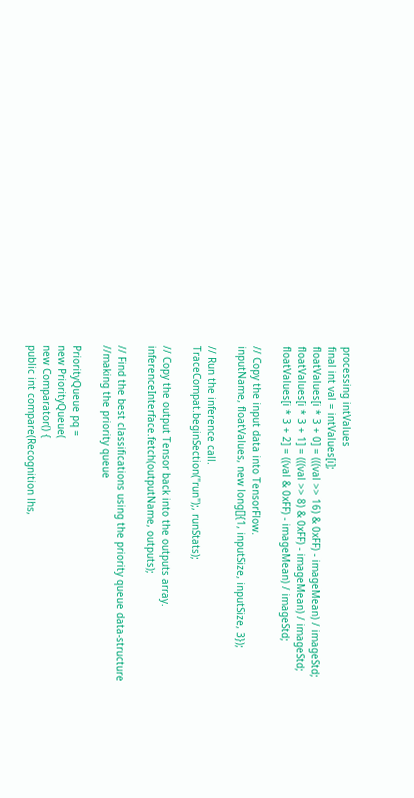processing intValues
final int val = intValues[i];
floatValues[i * 3 + 0] = (((val >> 16) & 0xFF) - imageMean) / imageStd;
floatValues[i * 3 + 1] = (((val >> 8) & 0xFF) - imageMean) / imageStd;
floatValues[i * 3 + 2] = ((val & 0xFF) - imageMean) / imageStd;

// Copy the input data into TensorFlow.
inputName, floatValues, new long[]{1, inputSize, inputSize, 3});

// Run the inference call.
TraceCompat.beginSection("run");, runStats);

// Copy the output Tensor back into the outputs array.
inferenceInterface.fetch(outputName, outputs);

// Find the best classifications using the priority queue data-structure
//making the priority queue

PriorityQueue pq =
new PriorityQueue(
new Comparator() {
public int compare(Recognition lhs,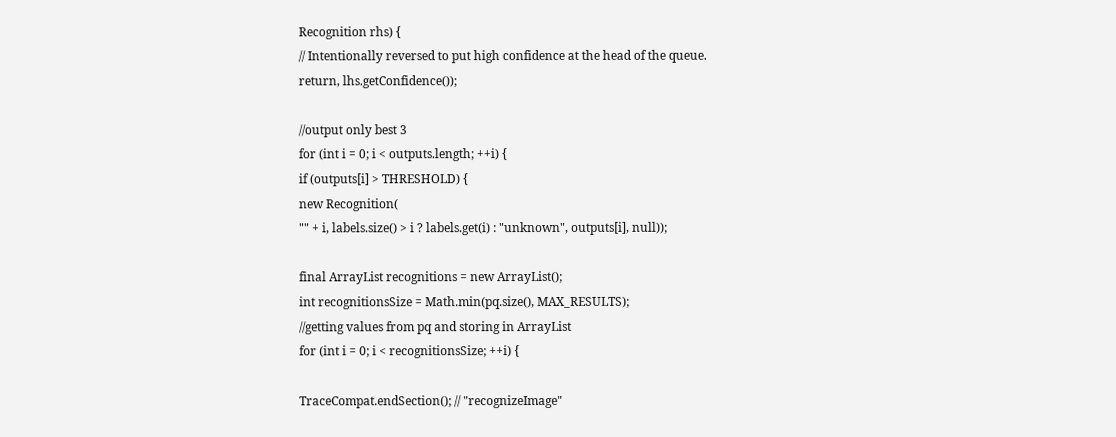Recognition rhs) {
// Intentionally reversed to put high confidence at the head of the queue.
return, lhs.getConfidence());

//output only best 3
for (int i = 0; i < outputs.length; ++i) {
if (outputs[i] > THRESHOLD) {
new Recognition(
"" + i, labels.size() > i ? labels.get(i) : "unknown", outputs[i], null));

final ArrayList recognitions = new ArrayList();
int recognitionsSize = Math.min(pq.size(), MAX_RESULTS);
//getting values from pq and storing in ArrayList
for (int i = 0; i < recognitionsSize; ++i) {

TraceCompat.endSection(); // "recognizeImage"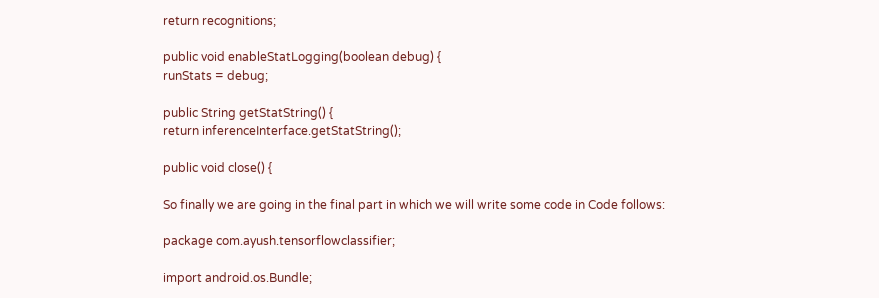return recognitions;

public void enableStatLogging(boolean debug) {
runStats = debug;

public String getStatString() {
return inferenceInterface.getStatString();

public void close() {

So finally we are going in the final part in which we will write some code in Code follows:

package com.ayush.tensorflowclassifier;

import android.os.Bundle;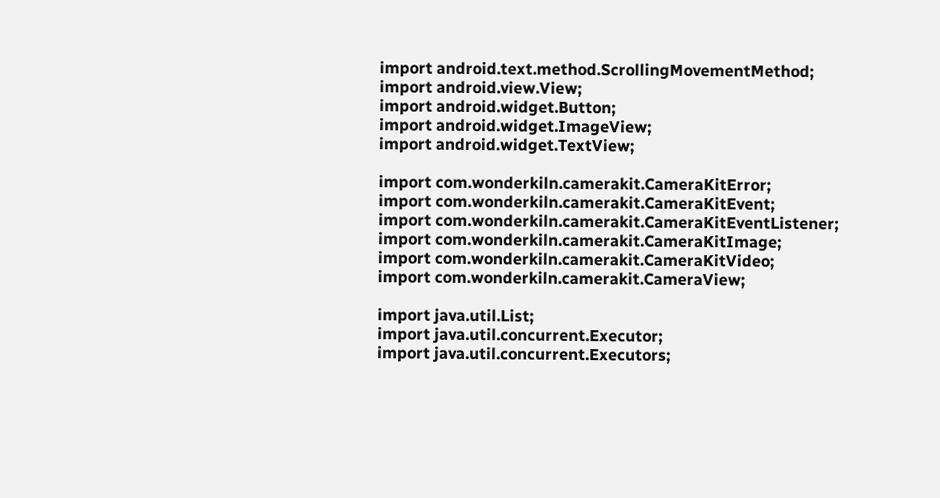import android.text.method.ScrollingMovementMethod;
import android.view.View;
import android.widget.Button;
import android.widget.ImageView;
import android.widget.TextView;

import com.wonderkiln.camerakit.CameraKitError;
import com.wonderkiln.camerakit.CameraKitEvent;
import com.wonderkiln.camerakit.CameraKitEventListener;
import com.wonderkiln.camerakit.CameraKitImage;
import com.wonderkiln.camerakit.CameraKitVideo;
import com.wonderkiln.camerakit.CameraView;

import java.util.List;
import java.util.concurrent.Executor;
import java.util.concurrent.Executors;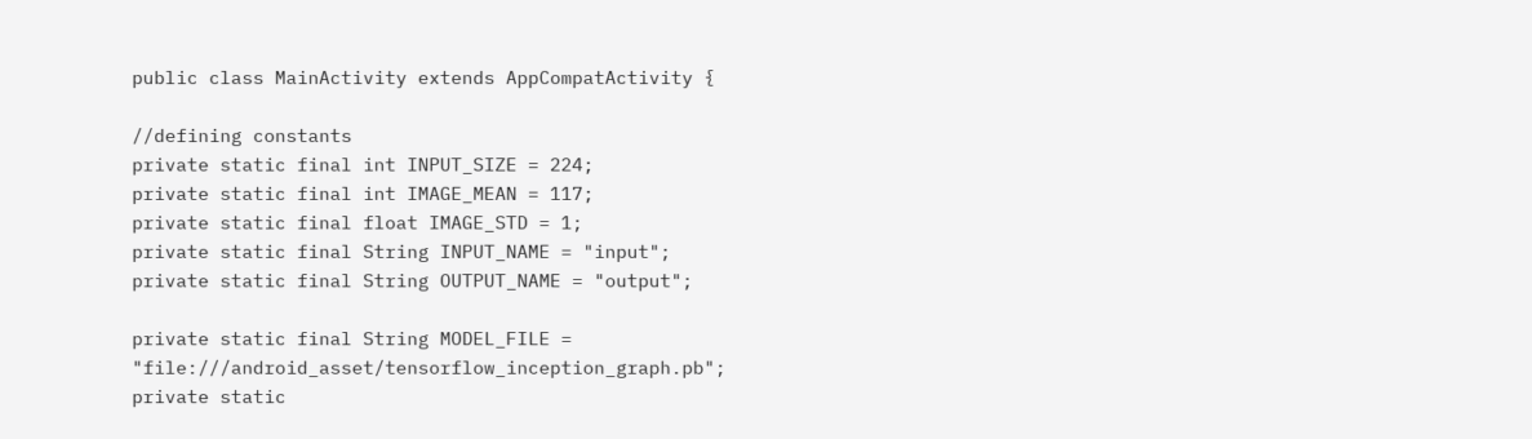public class MainActivity extends AppCompatActivity {

//defining constants
private static final int INPUT_SIZE = 224;
private static final int IMAGE_MEAN = 117;
private static final float IMAGE_STD = 1;
private static final String INPUT_NAME = "input";
private static final String OUTPUT_NAME = "output";

private static final String MODEL_FILE = "file:///android_asset/tensorflow_inception_graph.pb";
private static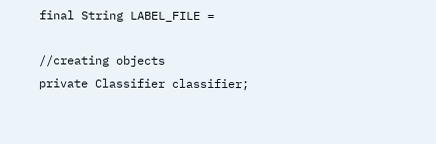final String LABEL_FILE =

//creating objects
private Classifier classifier;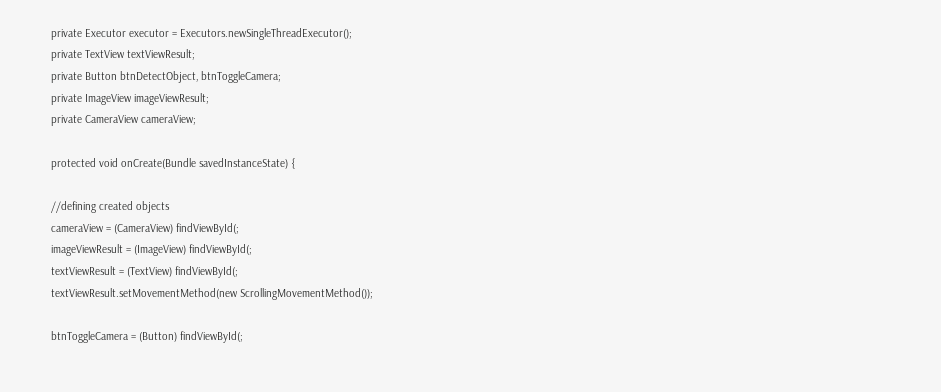private Executor executor = Executors.newSingleThreadExecutor();
private TextView textViewResult;
private Button btnDetectObject, btnToggleCamera;
private ImageView imageViewResult;
private CameraView cameraView;

protected void onCreate(Bundle savedInstanceState) {

//defining created objects
cameraView = (CameraView) findViewById(;
imageViewResult = (ImageView) findViewById(;
textViewResult = (TextView) findViewById(;
textViewResult.setMovementMethod(new ScrollingMovementMethod());

btnToggleCamera = (Button) findViewById(;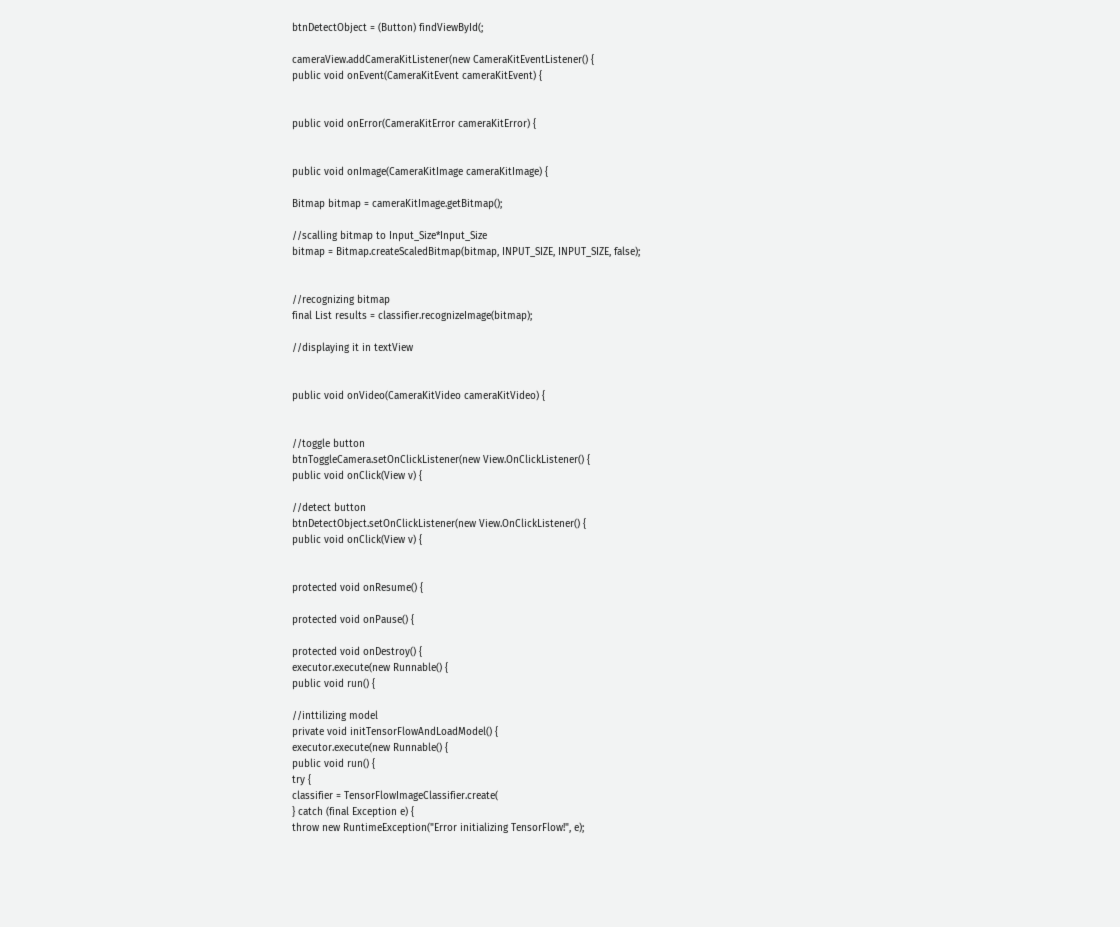btnDetectObject = (Button) findViewById(;

cameraView.addCameraKitListener(new CameraKitEventListener() {
public void onEvent(CameraKitEvent cameraKitEvent) {


public void onError(CameraKitError cameraKitError) {


public void onImage(CameraKitImage cameraKitImage) {

Bitmap bitmap = cameraKitImage.getBitmap();

//scalling bitmap to Input_Size*Input_Size
bitmap = Bitmap.createScaledBitmap(bitmap, INPUT_SIZE, INPUT_SIZE, false);


//recognizing bitmap
final List results = classifier.recognizeImage(bitmap);

//displaying it in textView


public void onVideo(CameraKitVideo cameraKitVideo) {


//toggle button
btnToggleCamera.setOnClickListener(new View.OnClickListener() {
public void onClick(View v) {

//detect button
btnDetectObject.setOnClickListener(new View.OnClickListener() {
public void onClick(View v) {


protected void onResume() {

protected void onPause() {

protected void onDestroy() {
executor.execute(new Runnable() {
public void run() {

//inttilizing model
private void initTensorFlowAndLoadModel() {
executor.execute(new Runnable() {
public void run() {
try {
classifier = TensorFlowImageClassifier.create(
} catch (final Exception e) {
throw new RuntimeException("Error initializing TensorFlow!", e);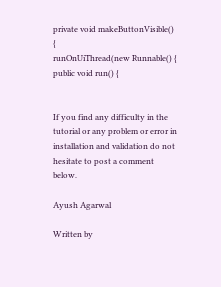private void makeButtonVisible() {
runOnUiThread(new Runnable() {
public void run() {


If you find any difficulty in the tutorial or any problem or error in installation and validation do not hesitate to post a comment below.

Ayush Agarwal

Written by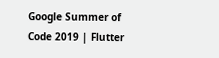Google Summer of Code 2019 | Flutter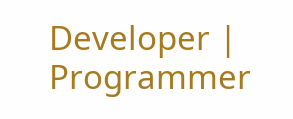Developer | Programmer